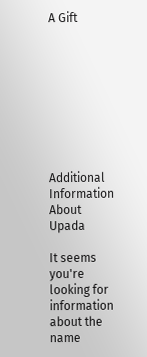A Gift









Additional Information About Upada

It seems you're looking for information about the name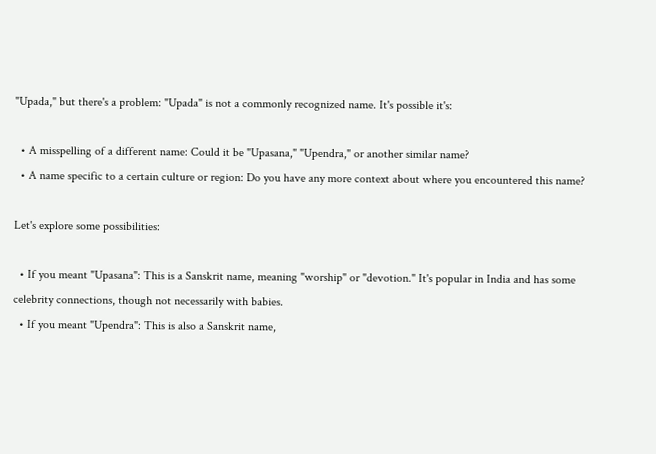"Upada," but there's a problem: "Upada" is not a commonly recognized name. It's possible it's:

  • A misspelling of a different name: Could it be "Upasana," "Upendra," or another similar name?
  • A name specific to a certain culture or region: Do you have any more context about where you encountered this name?

Let's explore some possibilities:

  • If you meant "Upasana": This is a Sanskrit name, meaning "worship" or "devotion." It's popular in India and has some celebrity connections, though not necessarily with babies.
  • If you meant "Upendra": This is also a Sanskrit name,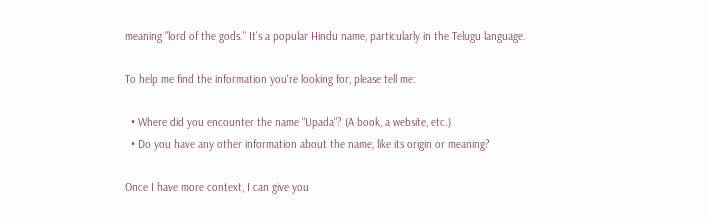meaning "lord of the gods." It's a popular Hindu name, particularly in the Telugu language.

To help me find the information you're looking for, please tell me:

  • Where did you encounter the name "Upada"? (A book, a website, etc.)
  • Do you have any other information about the name, like its origin or meaning?

Once I have more context, I can give you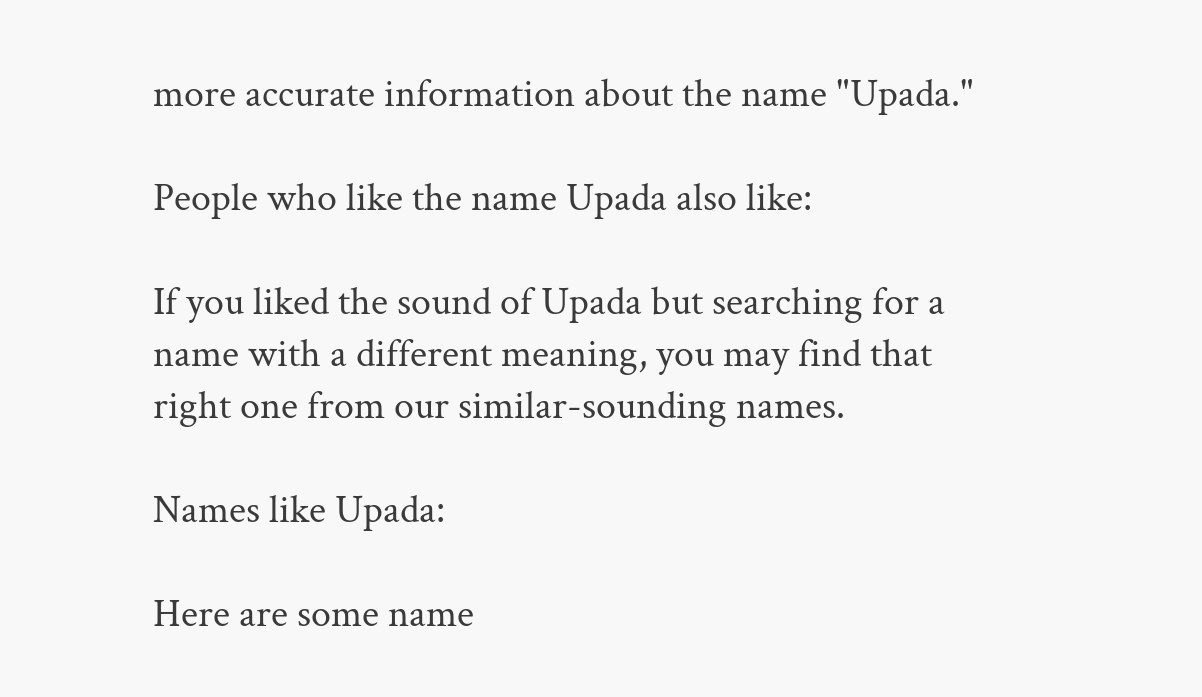more accurate information about the name "Upada."

People who like the name Upada also like:

If you liked the sound of Upada but searching for a name with a different meaning, you may find that right one from our similar-sounding names.

Names like Upada:

Here are some name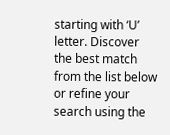starting with ‘U’ letter. Discover the best match from the list below or refine your search using the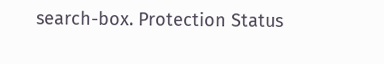search-box. Protection Status